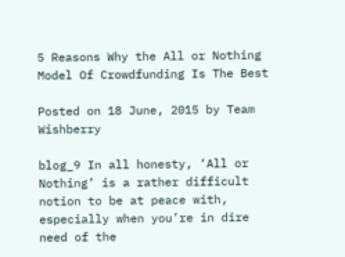5 Reasons Why the All or Nothing Model Of Crowdfunding Is The Best

Posted on 18 June, 2015 by Team Wishberry

blog_9 In all honesty, ‘All or Nothing’ is a rather difficult notion to be at peace with, especially when you’re in dire need of the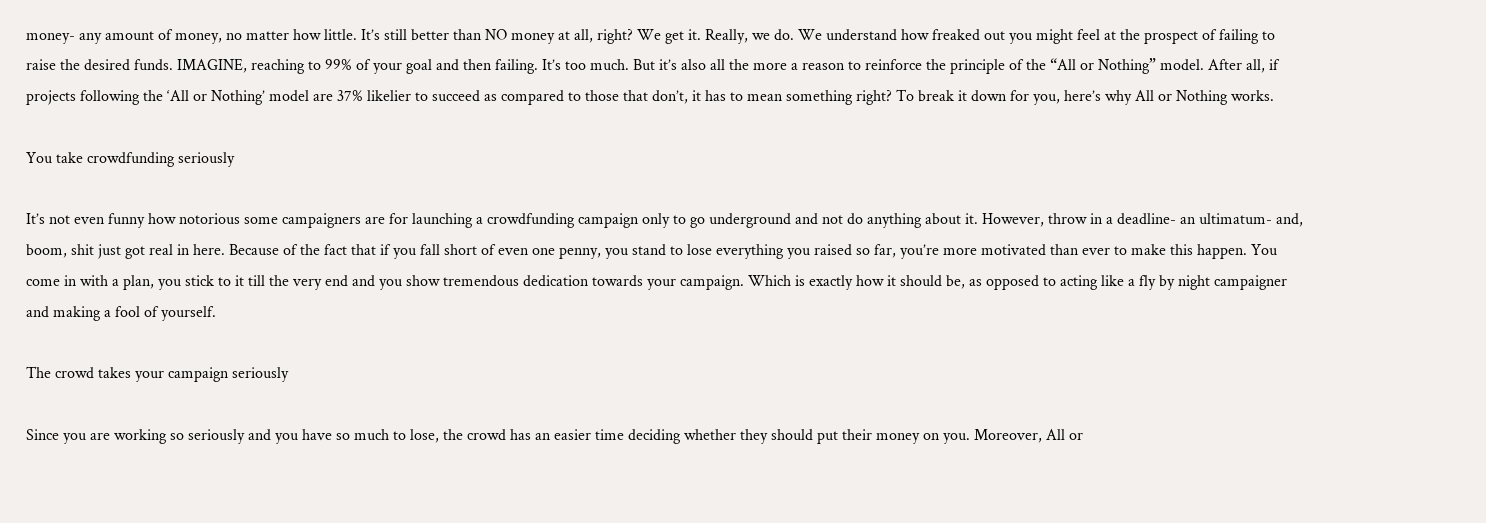money- any amount of money, no matter how little. It’s still better than NO money at all, right? We get it. Really, we do. We understand how freaked out you might feel at the prospect of failing to raise the desired funds. IMAGINE, reaching to 99% of your goal and then failing. It’s too much. But it’s also all the more a reason to reinforce the principle of the “All or Nothing” model. After all, if projects following the ‘All or Nothing’ model are 37% likelier to succeed as compared to those that don’t, it has to mean something right? To break it down for you, here’s why All or Nothing works.

You take crowdfunding seriously

It’s not even funny how notorious some campaigners are for launching a crowdfunding campaign only to go underground and not do anything about it. However, throw in a deadline- an ultimatum- and, boom, shit just got real in here. Because of the fact that if you fall short of even one penny, you stand to lose everything you raised so far, you’re more motivated than ever to make this happen. You come in with a plan, you stick to it till the very end and you show tremendous dedication towards your campaign. Which is exactly how it should be, as opposed to acting like a fly by night campaigner and making a fool of yourself.

The crowd takes your campaign seriously

Since you are working so seriously and you have so much to lose, the crowd has an easier time deciding whether they should put their money on you. Moreover, All or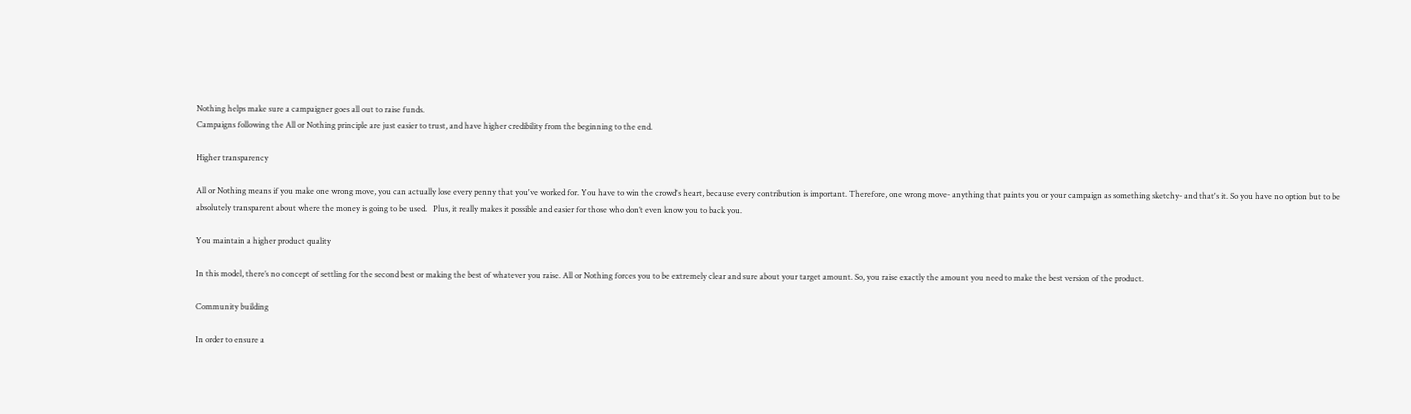Nothing helps make sure a campaigner goes all out to raise funds.
Campaigns following the All or Nothing principle are just easier to trust, and have higher credibility from the beginning to the end.

Higher transparency

All or Nothing means if you make one wrong move, you can actually lose every penny that you've worked for. You have to win the crowd's heart, because every contribution is important. Therefore, one wrong move- anything that paints you or your campaign as something sketchy- and that's it. So you have no option but to be absolutely transparent about where the money is going to be used.   Plus, it really makes it possible and easier for those who don’t even know you to back you.

You maintain a higher product quality

In this model, there’s no concept of settling for the second best or making the best of whatever you raise. All or Nothing forces you to be extremely clear and sure about your target amount. So, you raise exactly the amount you need to make the best version of the product.

Community building

In order to ensure a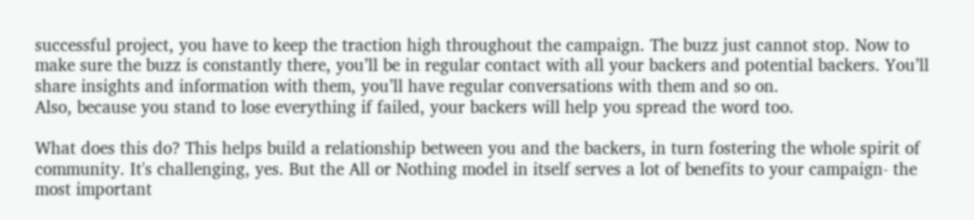successful project, you have to keep the traction high throughout the campaign. The buzz just cannot stop. Now to make sure the buzz is constantly there, you’ll be in regular contact with all your backers and potential backers. You’ll share insights and information with them, you’ll have regular conversations with them and so on.
Also, because you stand to lose everything if failed, your backers will help you spread the word too.

What does this do? This helps build a relationship between you and the backers, in turn fostering the whole spirit of community. It's challenging, yes. But the All or Nothing model in itself serves a lot of benefits to your campaign- the most important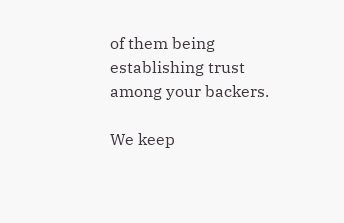of them being establishing trust among your backers.

We keep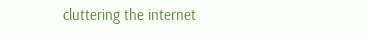cluttering the internet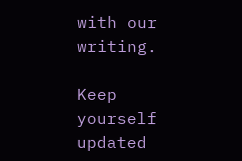with our writing.

Keep yourself updated